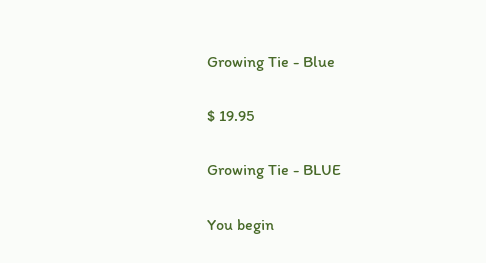Growing Tie - Blue

$ 19.95

Growing Tie - BLUE

You begin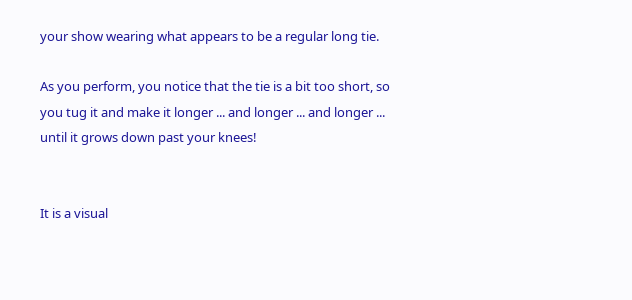your show wearing what appears to be a regular long tie.

As you perform, you notice that the tie is a bit too short, so you tug it and make it longer ... and longer ... and longer ... until it grows down past your knees!


It is a visual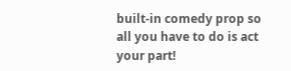built-in comedy prop so all you have to do is act your part!